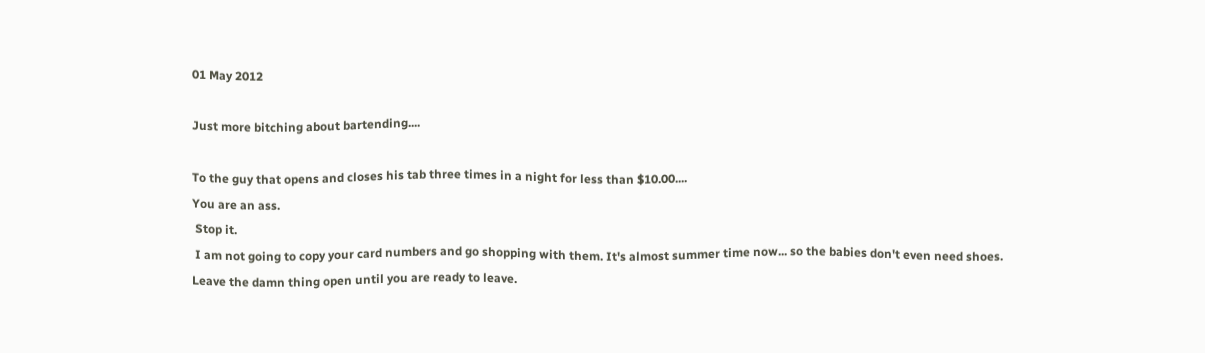01 May 2012

Just more bitching about bartending....

To the guy that opens and closes his tab three times in a night for less than $10.00....
You are an ass.
 Stop it.
 I am not going to copy your card numbers and go shopping with them. It's almost summer time now... so the babies don't even need shoes.
Leave the damn thing open until you are ready to leave.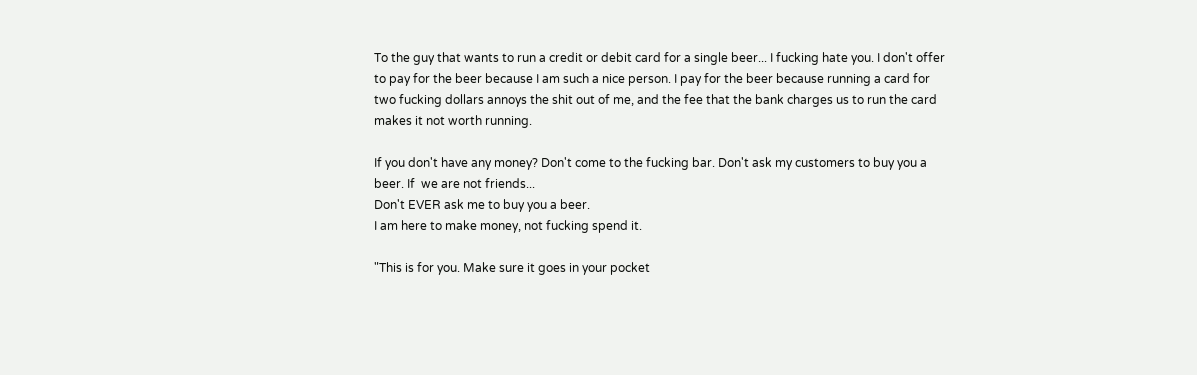To the guy that wants to run a credit or debit card for a single beer... I fucking hate you. I don't offer to pay for the beer because I am such a nice person. I pay for the beer because running a card for two fucking dollars annoys the shit out of me, and the fee that the bank charges us to run the card makes it not worth running.

If you don't have any money? Don't come to the fucking bar. Don't ask my customers to buy you a beer. If  we are not friends...
Don't EVER ask me to buy you a beer.
I am here to make money, not fucking spend it.

"This is for you. Make sure it goes in your pocket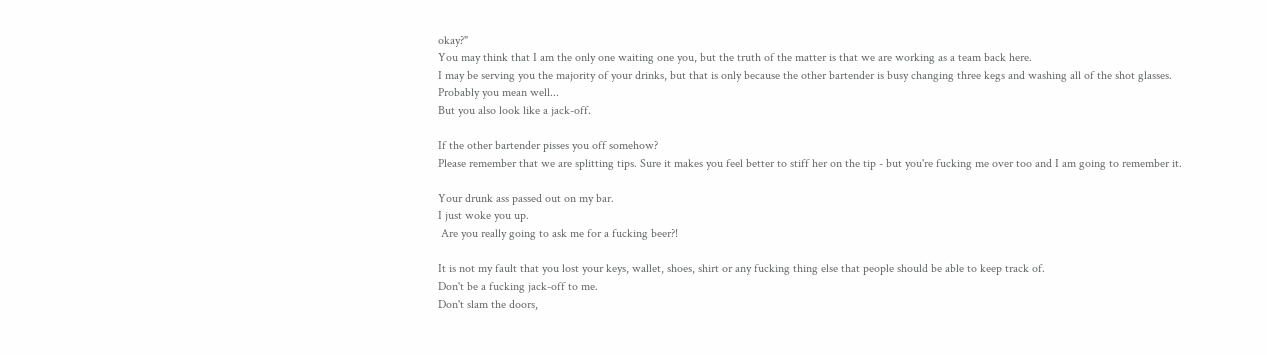okay?"
You may think that I am the only one waiting one you, but the truth of the matter is that we are working as a team back here.
I may be serving you the majority of your drinks, but that is only because the other bartender is busy changing three kegs and washing all of the shot glasses.
Probably you mean well...
But you also look like a jack-off.

If the other bartender pisses you off somehow?
Please remember that we are splitting tips. Sure it makes you feel better to stiff her on the tip - but you're fucking me over too and I am going to remember it.

Your drunk ass passed out on my bar.
I just woke you up.
 Are you really going to ask me for a fucking beer?!

It is not my fault that you lost your keys, wallet, shoes, shirt or any fucking thing else that people should be able to keep track of.
Don't be a fucking jack-off to me.
Don't slam the doors,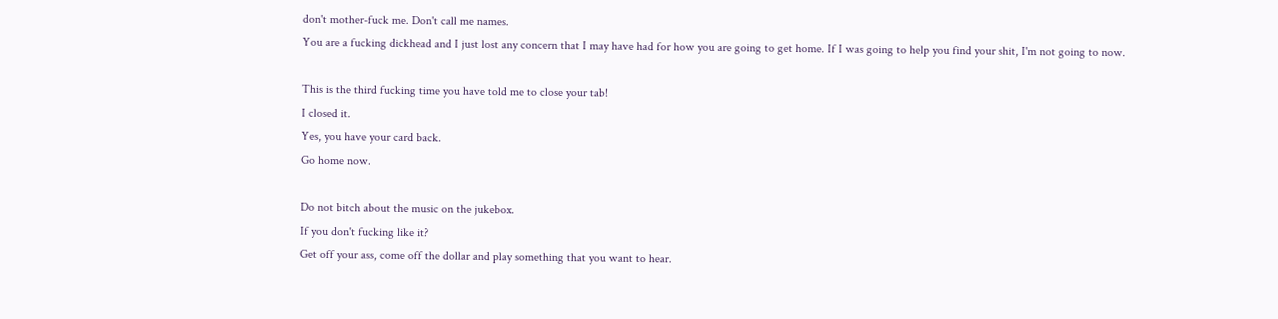don't mother-fuck me. Don't call me names.
You are a fucking dickhead and I just lost any concern that I may have had for how you are going to get home. If I was going to help you find your shit, I'm not going to now.

This is the third fucking time you have told me to close your tab!
I closed it.
Yes, you have your card back.
Go home now.

Do not bitch about the music on the jukebox.
If you don't fucking like it?
Get off your ass, come off the dollar and play something that you want to hear.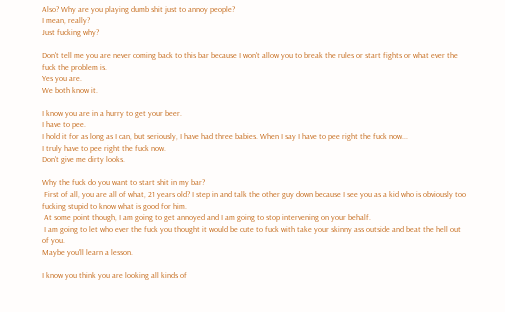Also? Why are you playing dumb shit just to annoy people?
I mean, really?
Just fucking why?

Don't tell me you are never coming back to this bar because I won't allow you to break the rules or start fights or what ever the fuck the problem is.
Yes you are.
We both know it.

I know you are in a hurry to get your beer.
I have to pee.
I hold it for as long as I can, but seriously, I have had three babies. When I say I have to pee right the fuck now...
I truly have to pee right the fuck now.
Don't give me dirty looks.

Why the fuck do you want to start shit in my bar?
 First of all, you are all of what, 21 years old? I step in and talk the other guy down because I see you as a kid who is obviously too fucking stupid to know what is good for him.
 At some point though, I am going to get annoyed and I am going to stop intervening on your behalf.
 I am going to let who ever the fuck you thought it would be cute to fuck with take your skinny ass outside and beat the hell out of you.
Maybe you'll learn a lesson.

I know you think you are looking all kinds of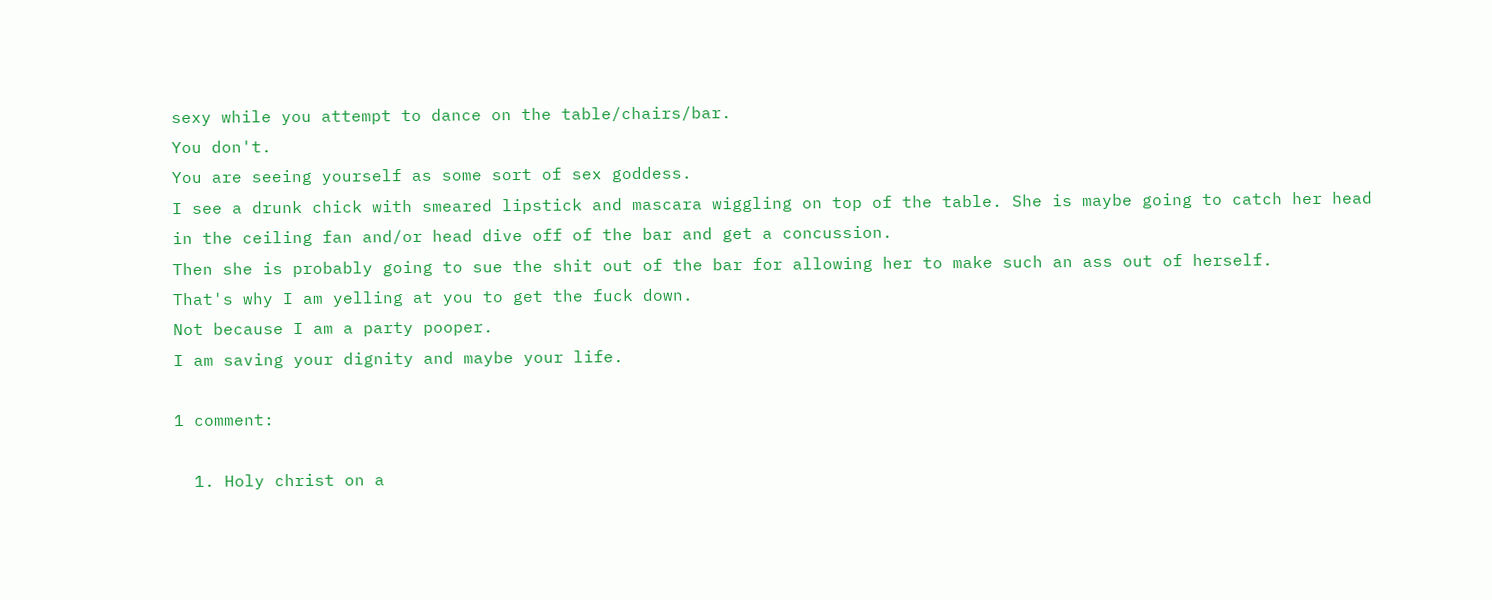sexy while you attempt to dance on the table/chairs/bar.
You don't.
You are seeing yourself as some sort of sex goddess.
I see a drunk chick with smeared lipstick and mascara wiggling on top of the table. She is maybe going to catch her head in the ceiling fan and/or head dive off of the bar and get a concussion.
Then she is probably going to sue the shit out of the bar for allowing her to make such an ass out of herself.
That's why I am yelling at you to get the fuck down.
Not because I am a party pooper.
I am saving your dignity and maybe your life.

1 comment:

  1. Holy christ on a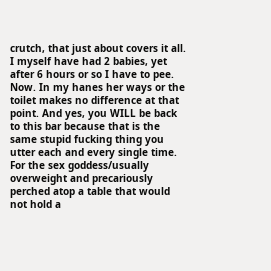crutch, that just about covers it all. I myself have had 2 babies, yet after 6 hours or so I have to pee. Now. In my hanes her ways or the toilet makes no difference at that point. And yes, you WILL be back to this bar because that is the same stupid fucking thing you utter each and every single time. For the sex goddess/usually overweight and precariously perched atop a table that would not hold a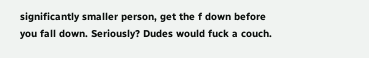significantly smaller person, get the f down before you fall down. Seriously? Dudes would fuck a couch.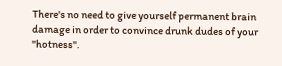There's no need to give yourself permanent brain damage in order to convince drunk dudes of your "hotness".